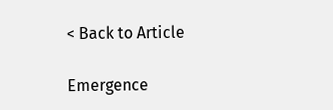< Back to Article

Emergence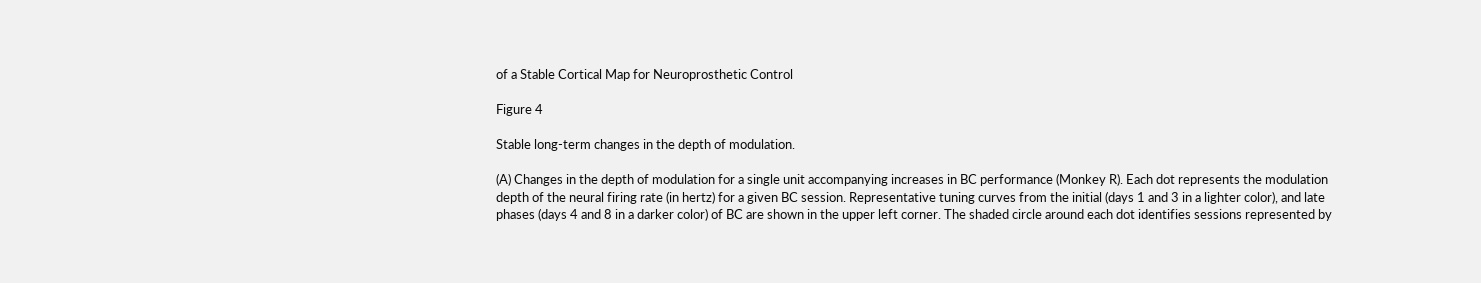of a Stable Cortical Map for Neuroprosthetic Control

Figure 4

Stable long-term changes in the depth of modulation.

(A) Changes in the depth of modulation for a single unit accompanying increases in BC performance (Monkey R). Each dot represents the modulation depth of the neural firing rate (in hertz) for a given BC session. Representative tuning curves from the initial (days 1 and 3 in a lighter color), and late phases (days 4 and 8 in a darker color) of BC are shown in the upper left corner. The shaded circle around each dot identifies sessions represented by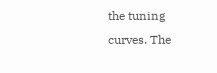the tuning curves. The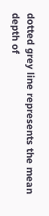dotted grey line represents the mean depth of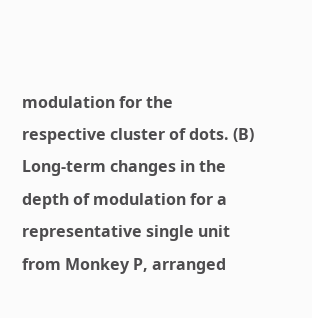modulation for the respective cluster of dots. (B) Long-term changes in the depth of modulation for a representative single unit from Monkey P, arranged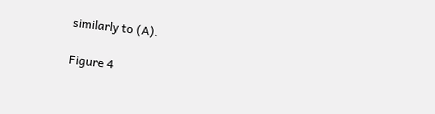similarly to (A).

Figure 4